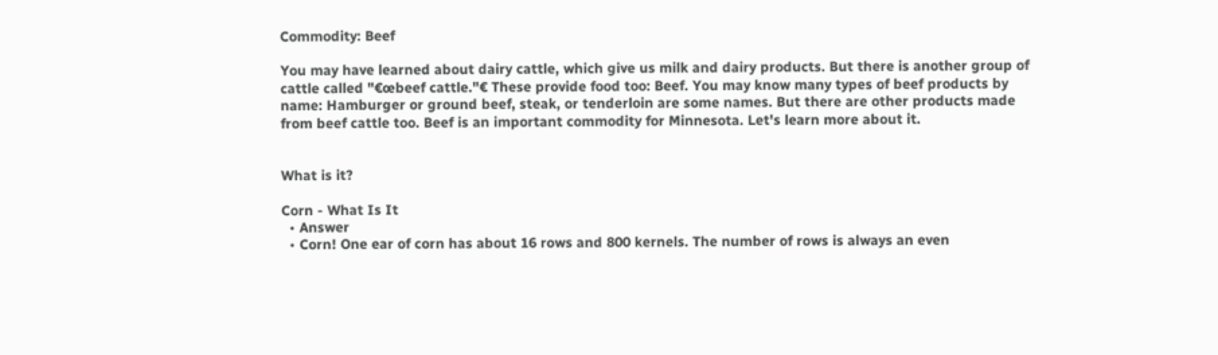Commodity: Beef

You may have learned about dairy cattle, which give us milk and dairy products. But there is another group of cattle called "€œbeef cattle."€ These provide food too: Beef. You may know many types of beef products by name: Hamburger or ground beef, steak, or tenderloin are some names. But there are other products made from beef cattle too. Beef is an important commodity for Minnesota. Let's learn more about it.


What is it?

Corn - What Is It
  • Answer
  • Corn! One ear of corn has about 16 rows and 800 kernels. The number of rows is always an even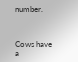number.



Cows have a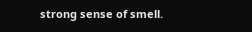strong sense of smell.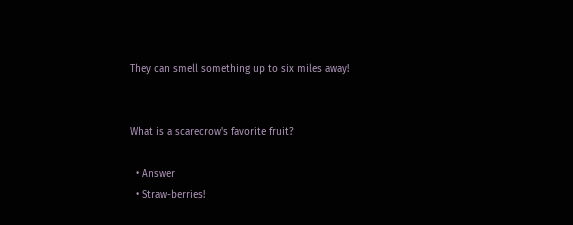They can smell something up to six miles away!


What is a scarecrow's favorite fruit?

  • Answer
  • Straw-berries!